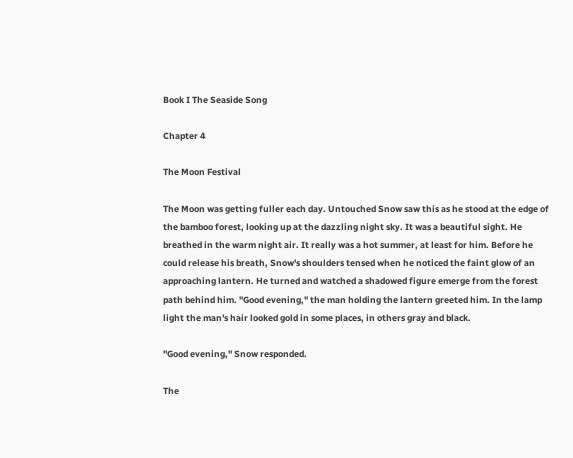Book I The Seaside Song

Chapter 4

The Moon Festival

The Moon was getting fuller each day. Untouched Snow saw this as he stood at the edge of the bamboo forest, looking up at the dazzling night sky. It was a beautiful sight. He breathed in the warm night air. It really was a hot summer, at least for him. Before he could release his breath, Snow's shoulders tensed when he noticed the faint glow of an approaching lantern. He turned and watched a shadowed figure emerge from the forest path behind him. "Good evening," the man holding the lantern greeted him. In the lamp light the man's hair looked gold in some places, in others gray and black.

"Good evening," Snow responded.

The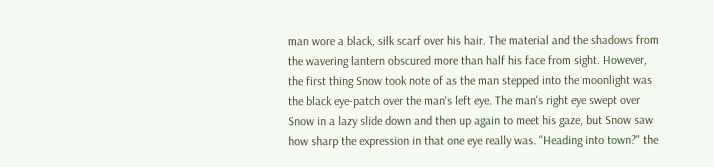man wore a black, silk scarf over his hair. The material and the shadows from the wavering lantern obscured more than half his face from sight. However, the first thing Snow took note of as the man stepped into the moonlight was the black eye-patch over the man's left eye. The man's right eye swept over Snow in a lazy slide down and then up again to meet his gaze, but Snow saw how sharp the expression in that one eye really was. "Heading into town?" the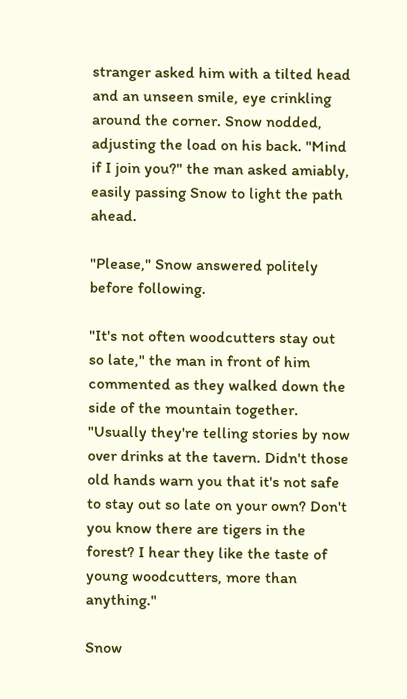stranger asked him with a tilted head and an unseen smile, eye crinkling around the corner. Snow nodded, adjusting the load on his back. "Mind if I join you?" the man asked amiably, easily passing Snow to light the path ahead.

"Please," Snow answered politely before following.

"It's not often woodcutters stay out so late," the man in front of him commented as they walked down the side of the mountain together. "Usually they're telling stories by now over drinks at the tavern. Didn't those old hands warn you that it's not safe to stay out so late on your own? Don't you know there are tigers in the forest? I hear they like the taste of young woodcutters, more than anything."

Snow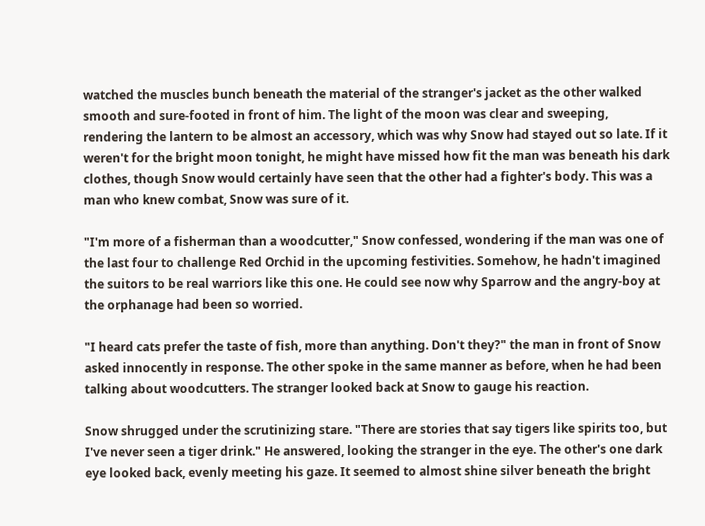watched the muscles bunch beneath the material of the stranger's jacket as the other walked smooth and sure-footed in front of him. The light of the moon was clear and sweeping, rendering the lantern to be almost an accessory, which was why Snow had stayed out so late. If it weren't for the bright moon tonight, he might have missed how fit the man was beneath his dark clothes, though Snow would certainly have seen that the other had a fighter's body. This was a man who knew combat, Snow was sure of it.

"I'm more of a fisherman than a woodcutter," Snow confessed, wondering if the man was one of the last four to challenge Red Orchid in the upcoming festivities. Somehow, he hadn't imagined the suitors to be real warriors like this one. He could see now why Sparrow and the angry-boy at the orphanage had been so worried.

"I heard cats prefer the taste of fish, more than anything. Don't they?" the man in front of Snow asked innocently in response. The other spoke in the same manner as before, when he had been talking about woodcutters. The stranger looked back at Snow to gauge his reaction.

Snow shrugged under the scrutinizing stare. "There are stories that say tigers like spirits too, but I've never seen a tiger drink." He answered, looking the stranger in the eye. The other's one dark eye looked back, evenly meeting his gaze. It seemed to almost shine silver beneath the bright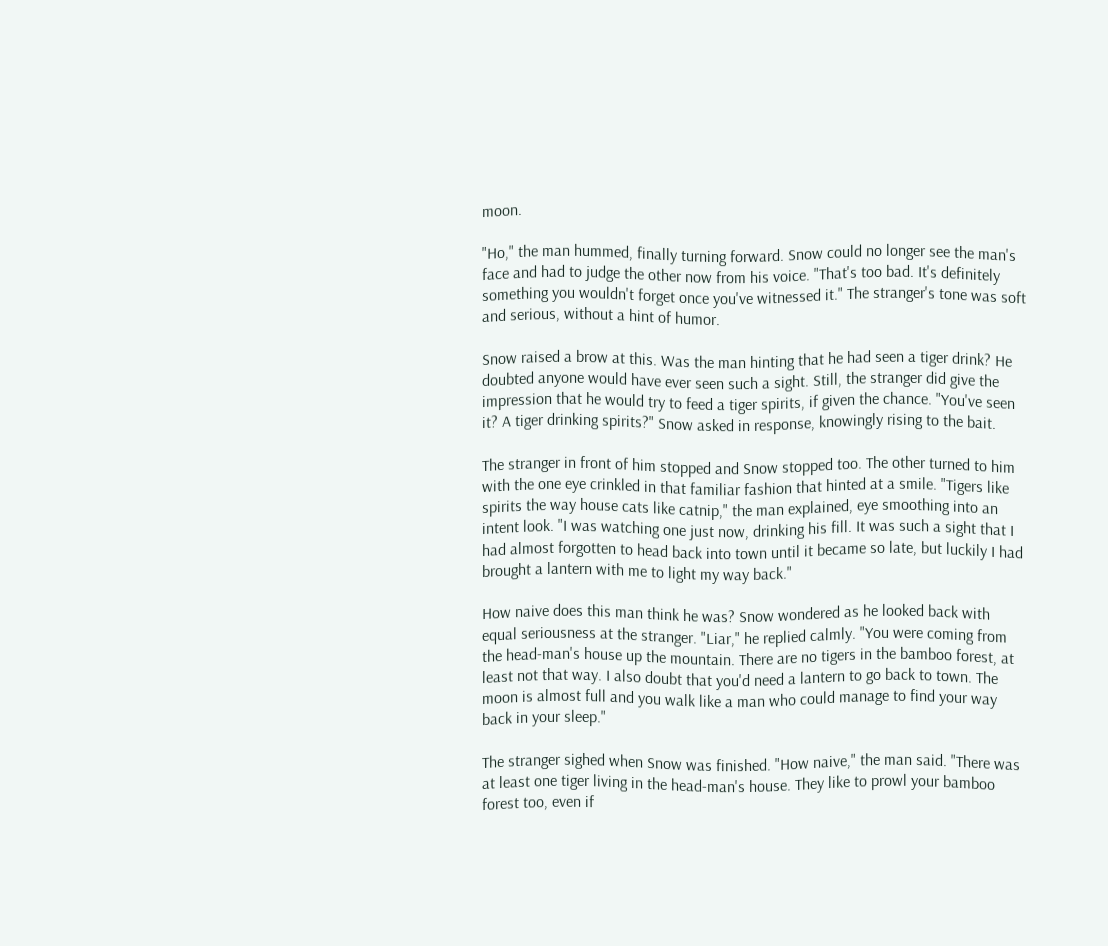moon.

"Ho," the man hummed, finally turning forward. Snow could no longer see the man's face and had to judge the other now from his voice. "That's too bad. It's definitely something you wouldn't forget once you've witnessed it." The stranger's tone was soft and serious, without a hint of humor.

Snow raised a brow at this. Was the man hinting that he had seen a tiger drink? He doubted anyone would have ever seen such a sight. Still, the stranger did give the impression that he would try to feed a tiger spirits, if given the chance. "You've seen it? A tiger drinking spirits?" Snow asked in response, knowingly rising to the bait.

The stranger in front of him stopped and Snow stopped too. The other turned to him with the one eye crinkled in that familiar fashion that hinted at a smile. "Tigers like spirits the way house cats like catnip," the man explained, eye smoothing into an intent look. "I was watching one just now, drinking his fill. It was such a sight that I had almost forgotten to head back into town until it became so late, but luckily I had brought a lantern with me to light my way back."

How naive does this man think he was? Snow wondered as he looked back with equal seriousness at the stranger. "Liar," he replied calmly. "You were coming from the head-man's house up the mountain. There are no tigers in the bamboo forest, at least not that way. I also doubt that you'd need a lantern to go back to town. The moon is almost full and you walk like a man who could manage to find your way back in your sleep."

The stranger sighed when Snow was finished. "How naive," the man said. "There was at least one tiger living in the head-man's house. They like to prowl your bamboo forest too, even if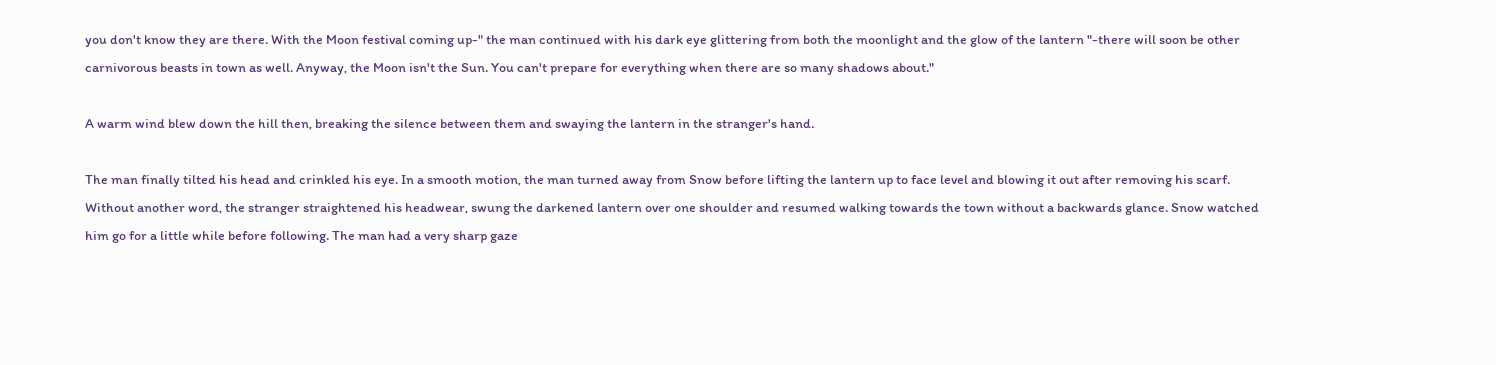you don't know they are there. With the Moon festival coming up-" the man continued with his dark eye glittering from both the moonlight and the glow of the lantern "-there will soon be other carnivorous beasts in town as well. Anyway, the Moon isn't the Sun. You can't prepare for everything when there are so many shadows about."

A warm wind blew down the hill then, breaking the silence between them and swaying the lantern in the stranger's hand.

The man finally tilted his head and crinkled his eye. In a smooth motion, the man turned away from Snow before lifting the lantern up to face level and blowing it out after removing his scarf. Without another word, the stranger straightened his headwear, swung the darkened lantern over one shoulder and resumed walking towards the town without a backwards glance. Snow watched him go for a little while before following. The man had a very sharp gaze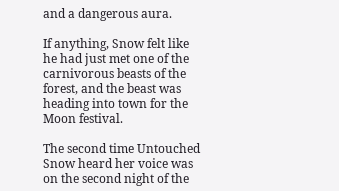and a dangerous aura.

If anything, Snow felt like he had just met one of the carnivorous beasts of the forest, and the beast was heading into town for the Moon festival.

The second time Untouched Snow heard her voice was on the second night of the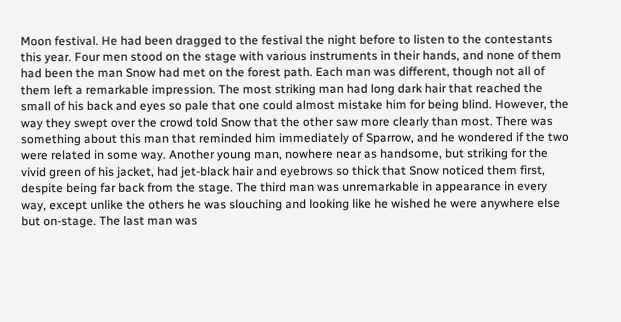Moon festival. He had been dragged to the festival the night before to listen to the contestants this year. Four men stood on the stage with various instruments in their hands, and none of them had been the man Snow had met on the forest path. Each man was different, though not all of them left a remarkable impression. The most striking man had long dark hair that reached the small of his back and eyes so pale that one could almost mistake him for being blind. However, the way they swept over the crowd told Snow that the other saw more clearly than most. There was something about this man that reminded him immediately of Sparrow, and he wondered if the two were related in some way. Another young man, nowhere near as handsome, but striking for the vivid green of his jacket, had jet-black hair and eyebrows so thick that Snow noticed them first, despite being far back from the stage. The third man was unremarkable in appearance in every way, except unlike the others he was slouching and looking like he wished he were anywhere else but on-stage. The last man was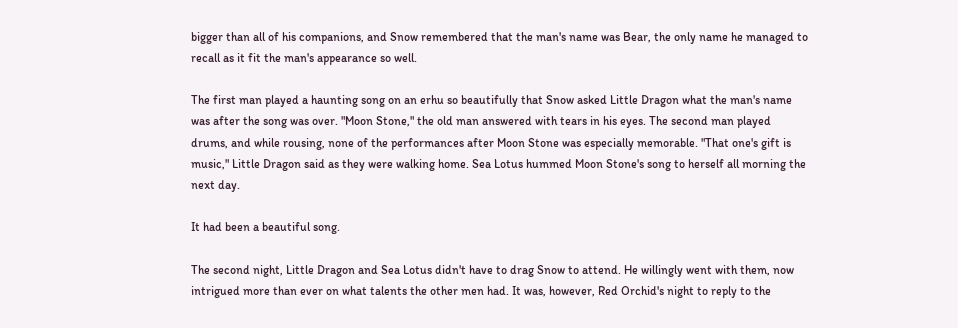bigger than all of his companions, and Snow remembered that the man's name was Bear, the only name he managed to recall as it fit the man's appearance so well.

The first man played a haunting song on an erhu so beautifully that Snow asked Little Dragon what the man's name was after the song was over. "Moon Stone," the old man answered with tears in his eyes. The second man played drums, and while rousing, none of the performances after Moon Stone was especially memorable. "That one's gift is music," Little Dragon said as they were walking home. Sea Lotus hummed Moon Stone's song to herself all morning the next day.

It had been a beautiful song.

The second night, Little Dragon and Sea Lotus didn't have to drag Snow to attend. He willingly went with them, now intrigued more than ever on what talents the other men had. It was, however, Red Orchid's night to reply to the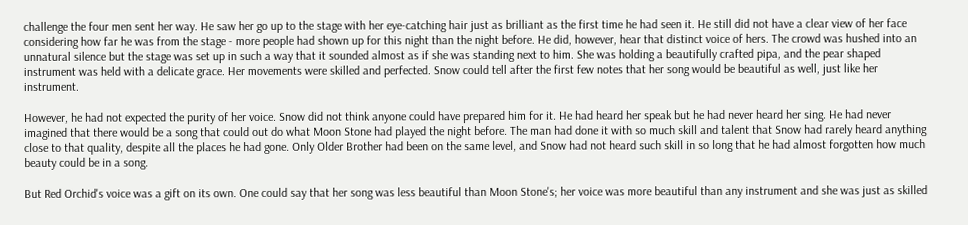challenge the four men sent her way. He saw her go up to the stage with her eye-catching hair just as brilliant as the first time he had seen it. He still did not have a clear view of her face considering how far he was from the stage - more people had shown up for this night than the night before. He did, however, hear that distinct voice of hers. The crowd was hushed into an unnatural silence but the stage was set up in such a way that it sounded almost as if she was standing next to him. She was holding a beautifully crafted pipa, and the pear shaped instrument was held with a delicate grace. Her movements were skilled and perfected. Snow could tell after the first few notes that her song would be beautiful as well, just like her instrument.

However, he had not expected the purity of her voice. Snow did not think anyone could have prepared him for it. He had heard her speak but he had never heard her sing. He had never imagined that there would be a song that could out do what Moon Stone had played the night before. The man had done it with so much skill and talent that Snow had rarely heard anything close to that quality, despite all the places he had gone. Only Older Brother had been on the same level, and Snow had not heard such skill in so long that he had almost forgotten how much beauty could be in a song.

But Red Orchid's voice was a gift on its own. One could say that her song was less beautiful than Moon Stone's; her voice was more beautiful than any instrument and she was just as skilled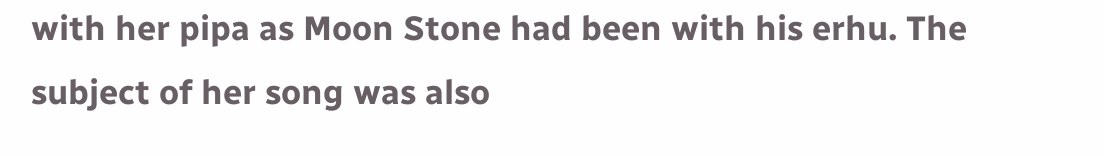with her pipa as Moon Stone had been with his erhu. The subject of her song was also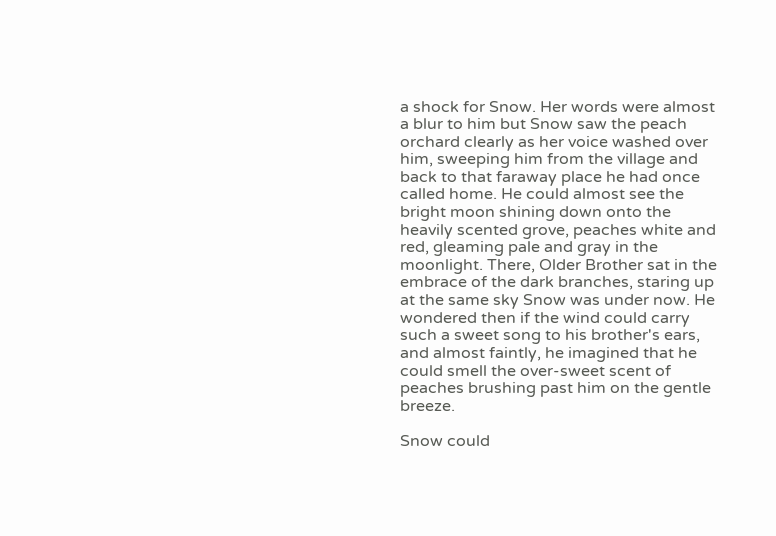a shock for Snow. Her words were almost a blur to him but Snow saw the peach orchard clearly as her voice washed over him, sweeping him from the village and back to that faraway place he had once called home. He could almost see the bright moon shining down onto the heavily scented grove, peaches white and red, gleaming pale and gray in the moonlight. There, Older Brother sat in the embrace of the dark branches, staring up at the same sky Snow was under now. He wondered then if the wind could carry such a sweet song to his brother's ears, and almost faintly, he imagined that he could smell the over-sweet scent of peaches brushing past him on the gentle breeze.

Snow could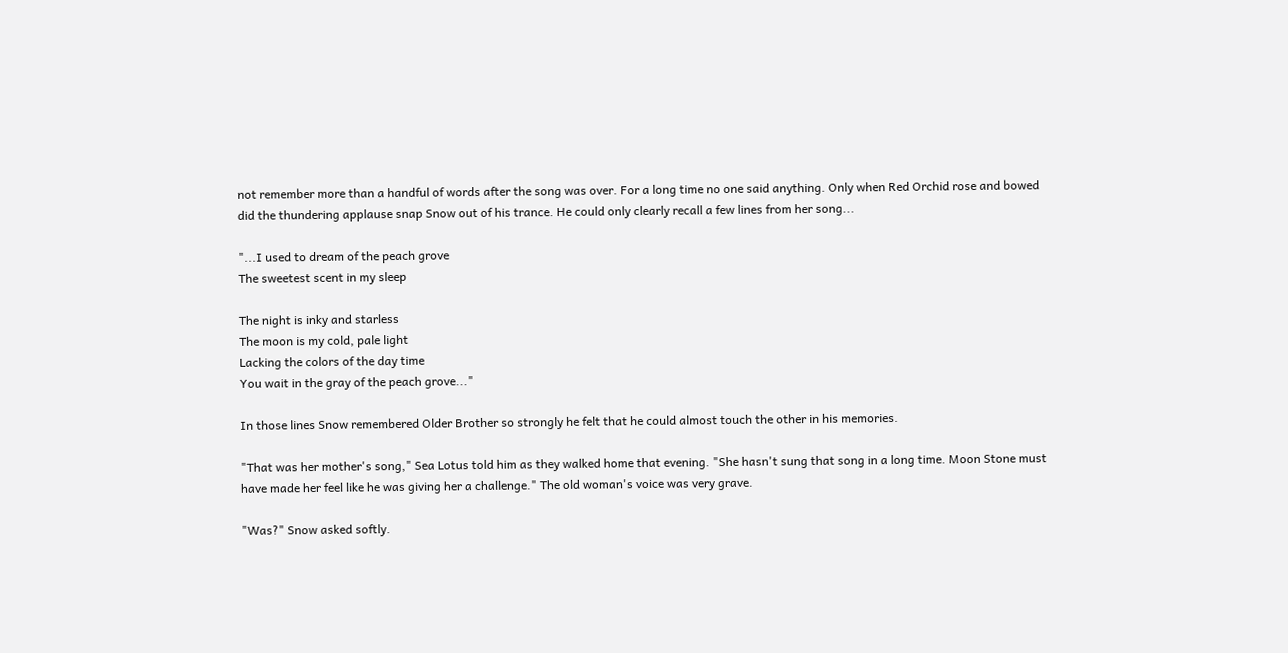not remember more than a handful of words after the song was over. For a long time no one said anything. Only when Red Orchid rose and bowed did the thundering applause snap Snow out of his trance. He could only clearly recall a few lines from her song...

"...I used to dream of the peach grove
The sweetest scent in my sleep

The night is inky and starless
The moon is my cold, pale light
Lacking the colors of the day time
You wait in the gray of the peach grove..."

In those lines Snow remembered Older Brother so strongly he felt that he could almost touch the other in his memories.

"That was her mother's song," Sea Lotus told him as they walked home that evening. "She hasn't sung that song in a long time. Moon Stone must have made her feel like he was giving her a challenge." The old woman's voice was very grave.

"Was?" Snow asked softly.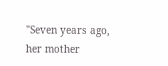"Seven years ago, her mother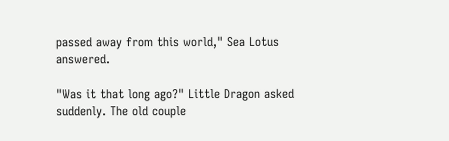passed away from this world," Sea Lotus answered.

"Was it that long ago?" Little Dragon asked suddenly. The old couple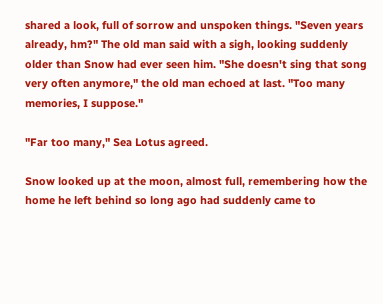shared a look, full of sorrow and unspoken things. "Seven years already, hm?" The old man said with a sigh, looking suddenly older than Snow had ever seen him. "She doesn't sing that song very often anymore," the old man echoed at last. "Too many memories, I suppose."

"Far too many," Sea Lotus agreed.

Snow looked up at the moon, almost full, remembering how the home he left behind so long ago had suddenly came to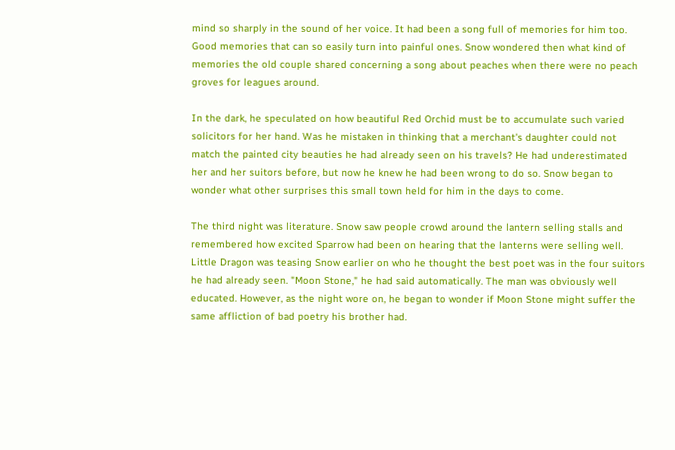mind so sharply in the sound of her voice. It had been a song full of memories for him too. Good memories that can so easily turn into painful ones. Snow wondered then what kind of memories the old couple shared concerning a song about peaches when there were no peach groves for leagues around.

In the dark, he speculated on how beautiful Red Orchid must be to accumulate such varied solicitors for her hand. Was he mistaken in thinking that a merchant's daughter could not match the painted city beauties he had already seen on his travels? He had underestimated her and her suitors before, but now he knew he had been wrong to do so. Snow began to wonder what other surprises this small town held for him in the days to come.

The third night was literature. Snow saw people crowd around the lantern selling stalls and remembered how excited Sparrow had been on hearing that the lanterns were selling well. Little Dragon was teasing Snow earlier on who he thought the best poet was in the four suitors he had already seen. "Moon Stone," he had said automatically. The man was obviously well educated. However, as the night wore on, he began to wonder if Moon Stone might suffer the same affliction of bad poetry his brother had.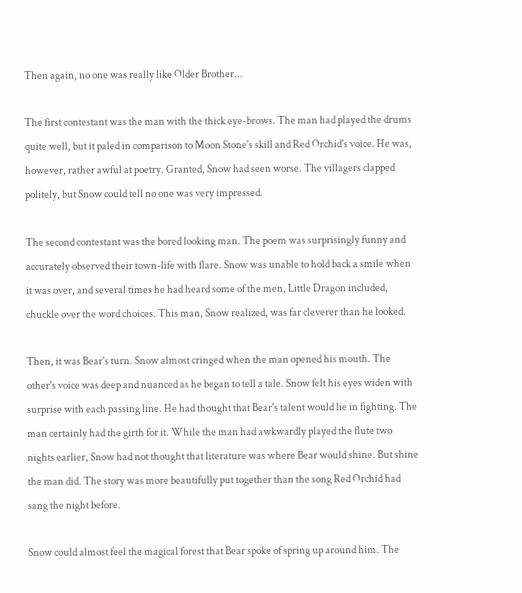Then again, no one was really like Older Brother...

The first contestant was the man with the thick eye-brows. The man had played the drums quite well, but it paled in comparison to Moon Stone's skill and Red Orchid's voice. He was, however, rather awful at poetry. Granted, Snow had seen worse. The villagers clapped politely, but Snow could tell no one was very impressed.

The second contestant was the bored looking man. The poem was surprisingly funny and accurately observed their town-life with flare. Snow was unable to hold back a smile when it was over, and several times he had heard some of the men, Little Dragon included, chuckle over the word choices. This man, Snow realized, was far cleverer than he looked.

Then, it was Bear's turn. Snow almost cringed when the man opened his mouth. The other's voice was deep and nuanced as he began to tell a tale. Snow felt his eyes widen with surprise with each passing line. He had thought that Bear's talent would lie in fighting. The man certainly had the girth for it. While the man had awkwardly played the flute two nights earlier, Snow had not thought that literature was where Bear would shine. But shine the man did. The story was more beautifully put together than the song Red Orchid had sang the night before.

Snow could almost feel the magical forest that Bear spoke of spring up around him. The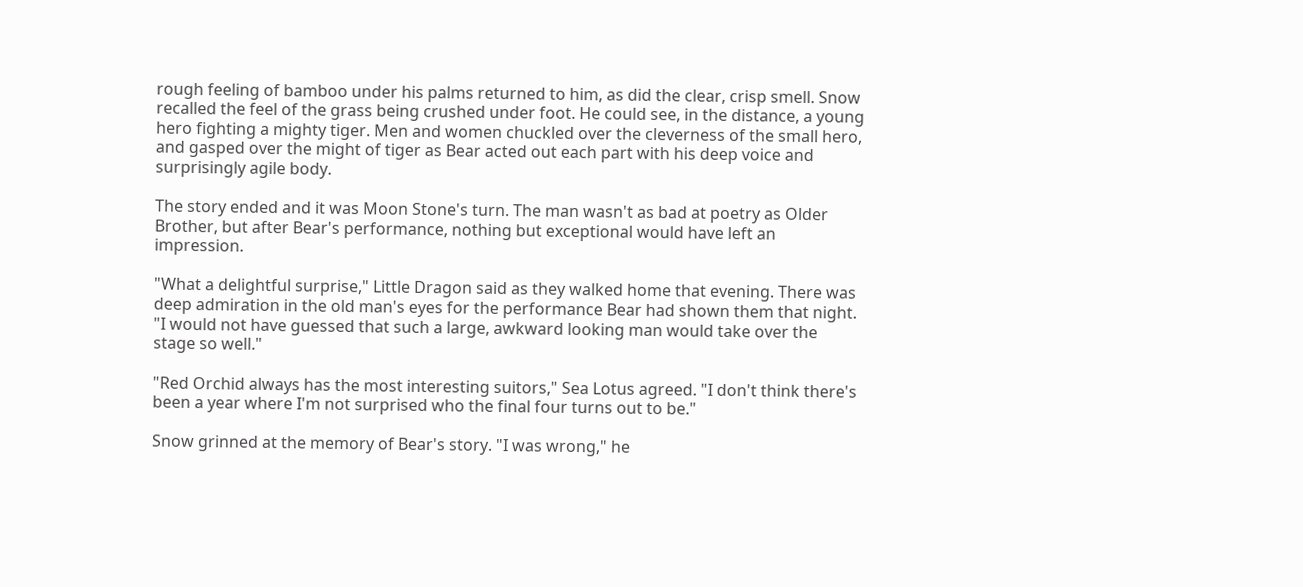rough feeling of bamboo under his palms returned to him, as did the clear, crisp smell. Snow recalled the feel of the grass being crushed under foot. He could see, in the distance, a young hero fighting a mighty tiger. Men and women chuckled over the cleverness of the small hero, and gasped over the might of tiger as Bear acted out each part with his deep voice and surprisingly agile body.

The story ended and it was Moon Stone's turn. The man wasn't as bad at poetry as Older Brother, but after Bear's performance, nothing but exceptional would have left an impression.

"What a delightful surprise," Little Dragon said as they walked home that evening. There was deep admiration in the old man's eyes for the performance Bear had shown them that night. "I would not have guessed that such a large, awkward looking man would take over the stage so well."

"Red Orchid always has the most interesting suitors," Sea Lotus agreed. "I don't think there's been a year where I'm not surprised who the final four turns out to be."

Snow grinned at the memory of Bear's story. "I was wrong," he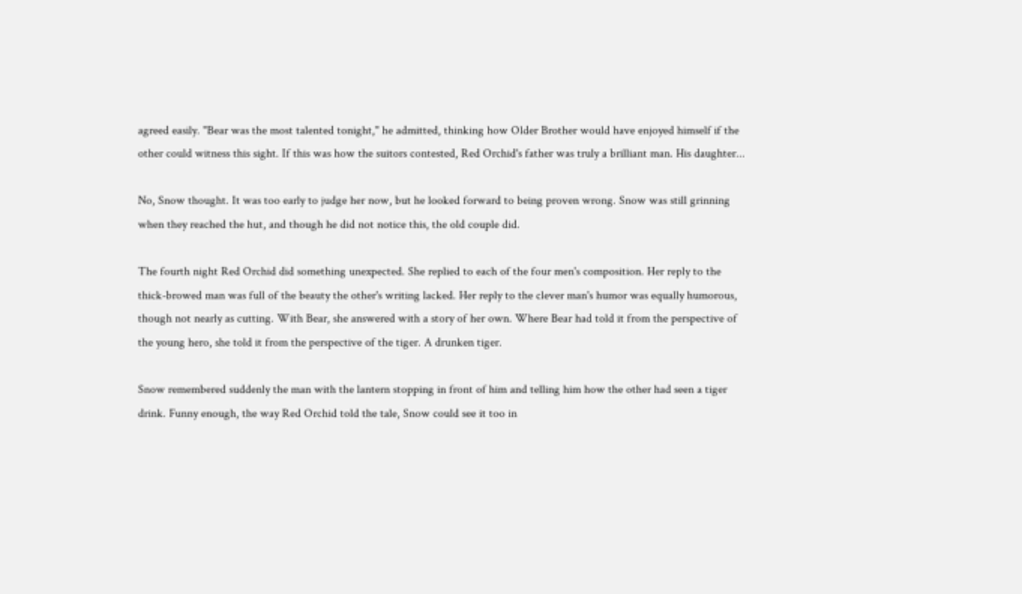agreed easily. "Bear was the most talented tonight," he admitted, thinking how Older Brother would have enjoyed himself if the other could witness this sight. If this was how the suitors contested, Red Orchid's father was truly a brilliant man. His daughter...

No, Snow thought. It was too early to judge her now, but he looked forward to being proven wrong. Snow was still grinning when they reached the hut, and though he did not notice this, the old couple did.

The fourth night Red Orchid did something unexpected. She replied to each of the four men's composition. Her reply to the thick-browed man was full of the beauty the other's writing lacked. Her reply to the clever man's humor was equally humorous, though not nearly as cutting. With Bear, she answered with a story of her own. Where Bear had told it from the perspective of the young hero, she told it from the perspective of the tiger. A drunken tiger.

Snow remembered suddenly the man with the lantern stopping in front of him and telling him how the other had seen a tiger drink. Funny enough, the way Red Orchid told the tale, Snow could see it too in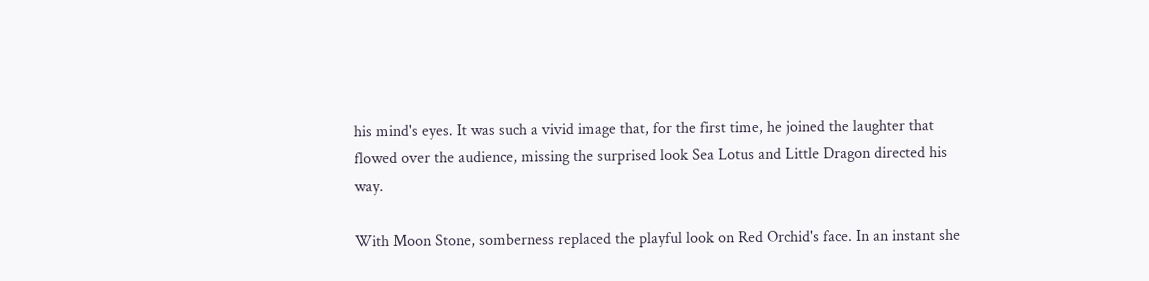his mind's eyes. It was such a vivid image that, for the first time, he joined the laughter that flowed over the audience, missing the surprised look Sea Lotus and Little Dragon directed his way.

With Moon Stone, somberness replaced the playful look on Red Orchid's face. In an instant she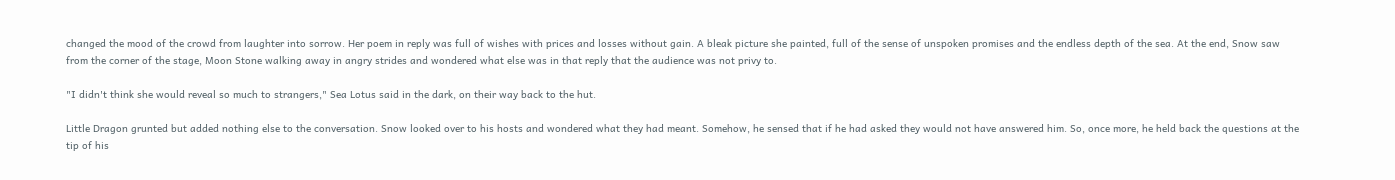changed the mood of the crowd from laughter into sorrow. Her poem in reply was full of wishes with prices and losses without gain. A bleak picture she painted, full of the sense of unspoken promises and the endless depth of the sea. At the end, Snow saw from the corner of the stage, Moon Stone walking away in angry strides and wondered what else was in that reply that the audience was not privy to.

"I didn't think she would reveal so much to strangers," Sea Lotus said in the dark, on their way back to the hut.

Little Dragon grunted but added nothing else to the conversation. Snow looked over to his hosts and wondered what they had meant. Somehow, he sensed that if he had asked they would not have answered him. So, once more, he held back the questions at the tip of his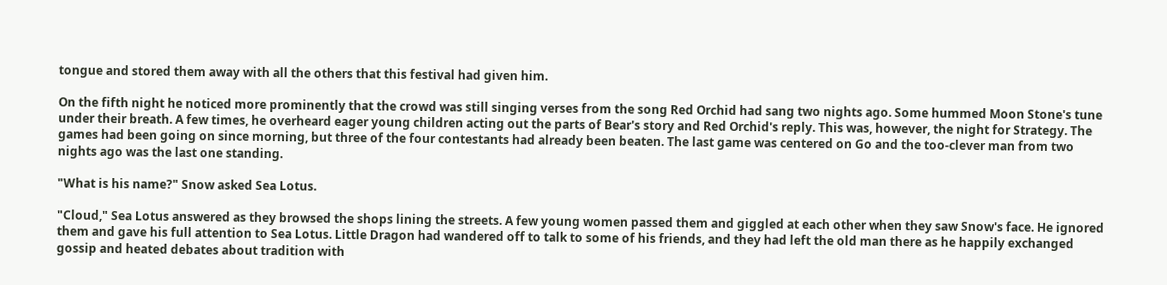tongue and stored them away with all the others that this festival had given him.

On the fifth night he noticed more prominently that the crowd was still singing verses from the song Red Orchid had sang two nights ago. Some hummed Moon Stone's tune under their breath. A few times, he overheard eager young children acting out the parts of Bear's story and Red Orchid's reply. This was, however, the night for Strategy. The games had been going on since morning, but three of the four contestants had already been beaten. The last game was centered on Go and the too-clever man from two nights ago was the last one standing.

"What is his name?" Snow asked Sea Lotus.

"Cloud," Sea Lotus answered as they browsed the shops lining the streets. A few young women passed them and giggled at each other when they saw Snow's face. He ignored them and gave his full attention to Sea Lotus. Little Dragon had wandered off to talk to some of his friends, and they had left the old man there as he happily exchanged gossip and heated debates about tradition with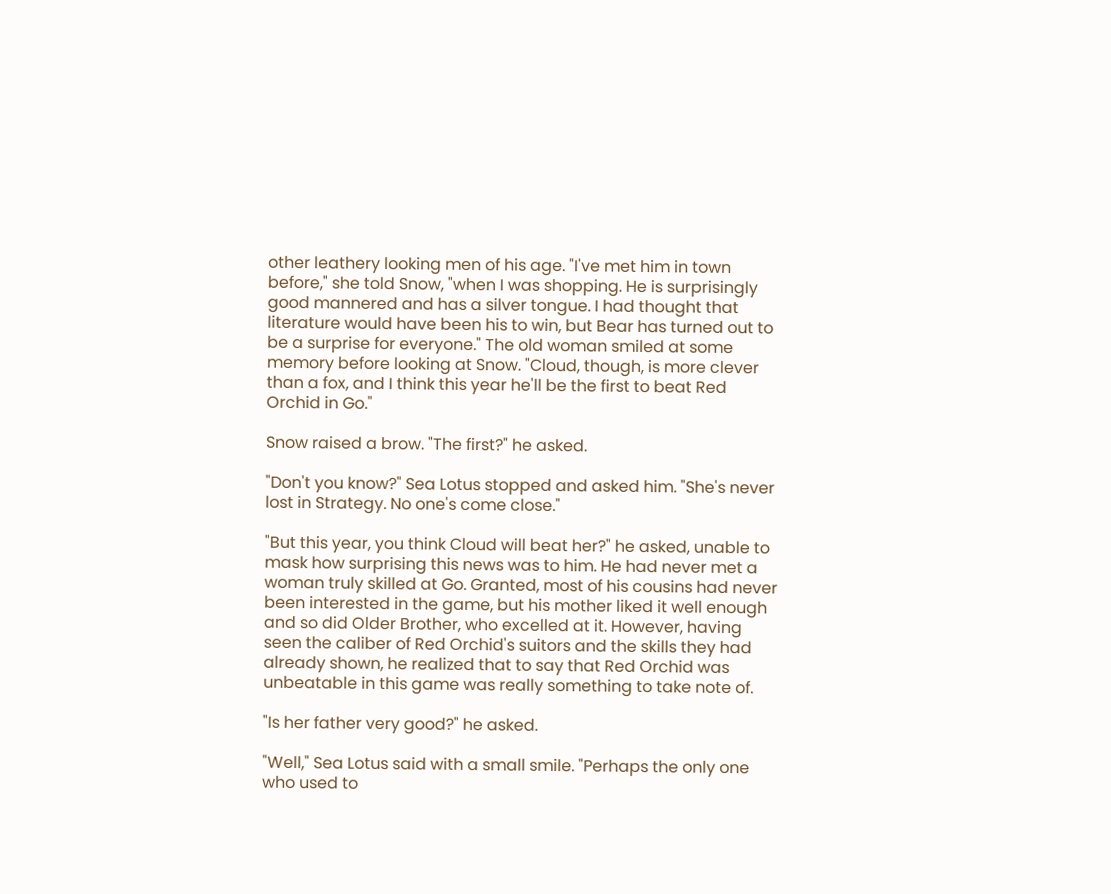other leathery looking men of his age. "I've met him in town before," she told Snow, "when I was shopping. He is surprisingly good mannered and has a silver tongue. I had thought that literature would have been his to win, but Bear has turned out to be a surprise for everyone." The old woman smiled at some memory before looking at Snow. "Cloud, though, is more clever than a fox, and I think this year he'll be the first to beat Red Orchid in Go."

Snow raised a brow. "The first?" he asked.

"Don't you know?" Sea Lotus stopped and asked him. "She's never lost in Strategy. No one's come close."

"But this year, you think Cloud will beat her?" he asked, unable to mask how surprising this news was to him. He had never met a woman truly skilled at Go. Granted, most of his cousins had never been interested in the game, but his mother liked it well enough and so did Older Brother, who excelled at it. However, having seen the caliber of Red Orchid's suitors and the skills they had already shown, he realized that to say that Red Orchid was unbeatable in this game was really something to take note of.

"Is her father very good?" he asked.

"Well," Sea Lotus said with a small smile. "Perhaps the only one who used to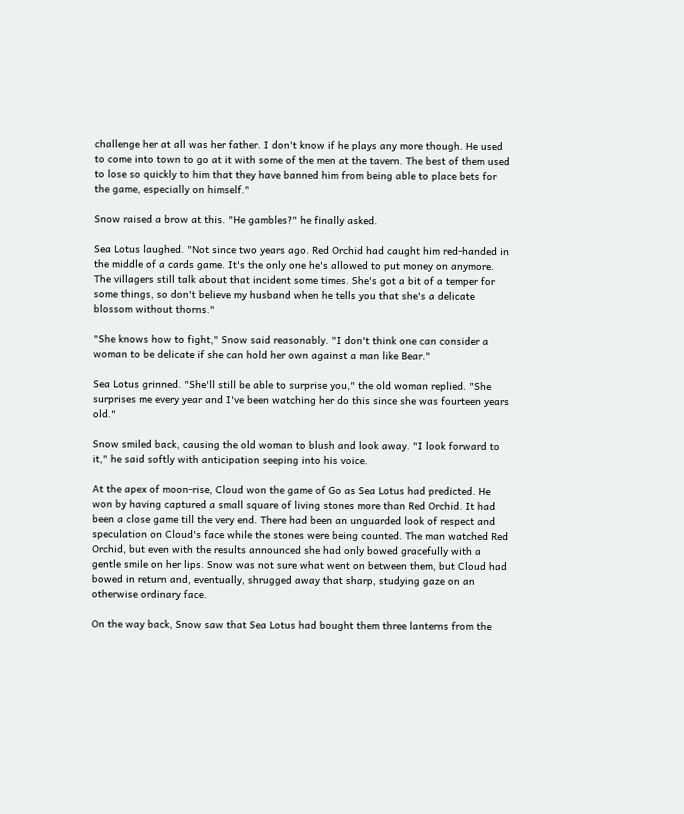challenge her at all was her father. I don't know if he plays any more though. He used to come into town to go at it with some of the men at the tavern. The best of them used to lose so quickly to him that they have banned him from being able to place bets for the game, especially on himself."

Snow raised a brow at this. "He gambles?" he finally asked.

Sea Lotus laughed. "Not since two years ago. Red Orchid had caught him red-handed in the middle of a cards game. It's the only one he's allowed to put money on anymore. The villagers still talk about that incident some times. She's got a bit of a temper for some things, so don't believe my husband when he tells you that she's a delicate blossom without thorns."

"She knows how to fight," Snow said reasonably. "I don't think one can consider a woman to be delicate if she can hold her own against a man like Bear."

Sea Lotus grinned. "She'll still be able to surprise you," the old woman replied. "She surprises me every year and I've been watching her do this since she was fourteen years old."

Snow smiled back, causing the old woman to blush and look away. "I look forward to it," he said softly with anticipation seeping into his voice.

At the apex of moon-rise, Cloud won the game of Go as Sea Lotus had predicted. He won by having captured a small square of living stones more than Red Orchid. It had been a close game till the very end. There had been an unguarded look of respect and speculation on Cloud's face while the stones were being counted. The man watched Red Orchid, but even with the results announced she had only bowed gracefully with a gentle smile on her lips. Snow was not sure what went on between them, but Cloud had bowed in return and, eventually, shrugged away that sharp, studying gaze on an otherwise ordinary face.

On the way back, Snow saw that Sea Lotus had bought them three lanterns from the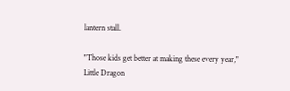lantern stall.

"Those kids get better at making these every year," Little Dragon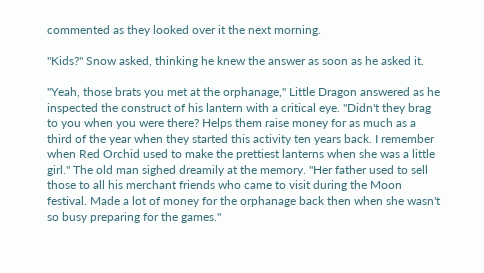commented as they looked over it the next morning.

"Kids?" Snow asked, thinking he knew the answer as soon as he asked it.

"Yeah, those brats you met at the orphanage," Little Dragon answered as he inspected the construct of his lantern with a critical eye. "Didn't they brag to you when you were there? Helps them raise money for as much as a third of the year when they started this activity ten years back. I remember when Red Orchid used to make the prettiest lanterns when she was a little girl." The old man sighed dreamily at the memory. "Her father used to sell those to all his merchant friends who came to visit during the Moon festival. Made a lot of money for the orphanage back then when she wasn't so busy preparing for the games."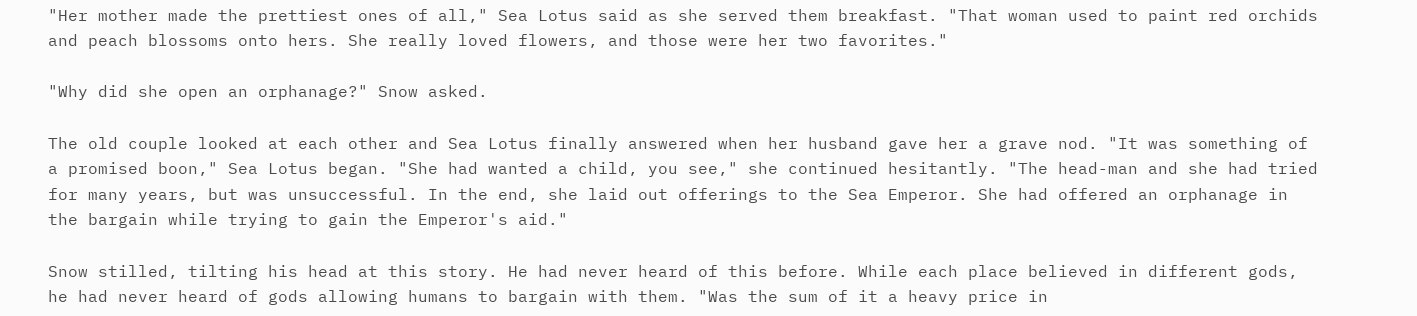"Her mother made the prettiest ones of all," Sea Lotus said as she served them breakfast. "That woman used to paint red orchids and peach blossoms onto hers. She really loved flowers, and those were her two favorites."

"Why did she open an orphanage?" Snow asked.

The old couple looked at each other and Sea Lotus finally answered when her husband gave her a grave nod. "It was something of a promised boon," Sea Lotus began. "She had wanted a child, you see," she continued hesitantly. "The head-man and she had tried for many years, but was unsuccessful. In the end, she laid out offerings to the Sea Emperor. She had offered an orphanage in the bargain while trying to gain the Emperor's aid."

Snow stilled, tilting his head at this story. He had never heard of this before. While each place believed in different gods, he had never heard of gods allowing humans to bargain with them. "Was the sum of it a heavy price in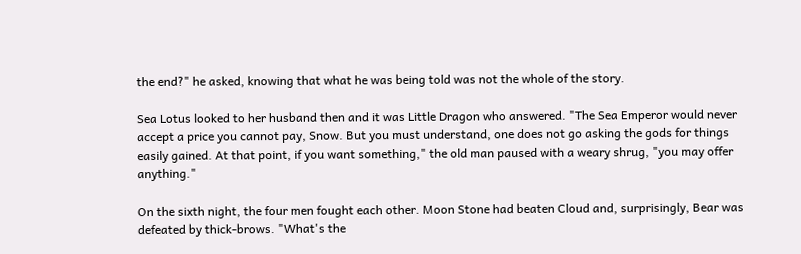the end?" he asked, knowing that what he was being told was not the whole of the story.

Sea Lotus looked to her husband then and it was Little Dragon who answered. "The Sea Emperor would never accept a price you cannot pay, Snow. But you must understand, one does not go asking the gods for things easily gained. At that point, if you want something," the old man paused with a weary shrug, "you may offer anything."

On the sixth night, the four men fought each other. Moon Stone had beaten Cloud and, surprisingly, Bear was defeated by thick-brows. "What's the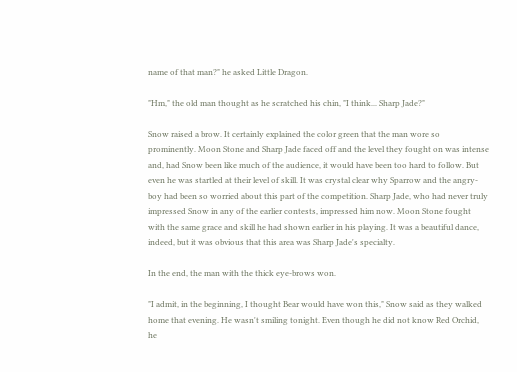name of that man?" he asked Little Dragon.

"Hm," the old man thought as he scratched his chin, "I think... Sharp Jade?"

Snow raised a brow. It certainly explained the color green that the man wore so prominently. Moon Stone and Sharp Jade faced off and the level they fought on was intense and, had Snow been like much of the audience, it would have been too hard to follow. But even he was startled at their level of skill. It was crystal clear why Sparrow and the angry-boy had been so worried about this part of the competition. Sharp Jade, who had never truly impressed Snow in any of the earlier contests, impressed him now. Moon Stone fought with the same grace and skill he had shown earlier in his playing. It was a beautiful dance, indeed, but it was obvious that this area was Sharp Jade's specialty.

In the end, the man with the thick eye-brows won.

"I admit, in the beginning, I thought Bear would have won this," Snow said as they walked home that evening. He wasn't smiling tonight. Even though he did not know Red Orchid, he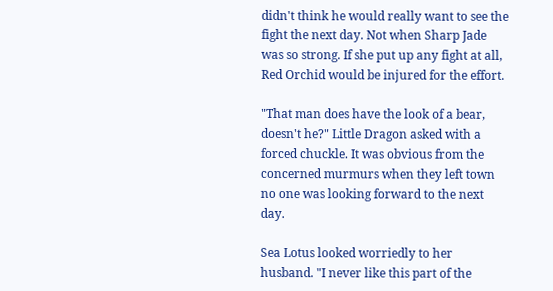didn't think he would really want to see the fight the next day. Not when Sharp Jade was so strong. If she put up any fight at all, Red Orchid would be injured for the effort.

"That man does have the look of a bear, doesn't he?" Little Dragon asked with a forced chuckle. It was obvious from the concerned murmurs when they left town no one was looking forward to the next day.

Sea Lotus looked worriedly to her husband. "I never like this part of the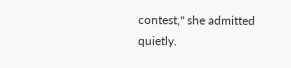contest," she admitted quietly.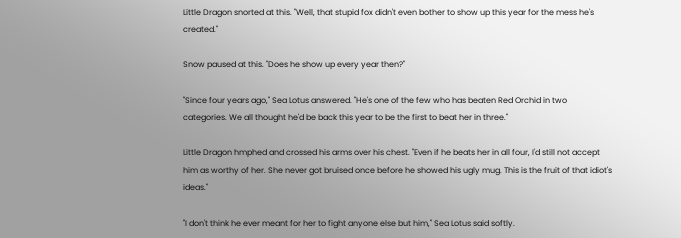Little Dragon snorted at this. "Well, that stupid fox didn't even bother to show up this year for the mess he's created."

Snow paused at this. "Does he show up every year then?"

"Since four years ago," Sea Lotus answered. "He's one of the few who has beaten Red Orchid in two categories. We all thought he'd be back this year to be the first to beat her in three."

Little Dragon hmphed and crossed his arms over his chest. "Even if he beats her in all four, I'd still not accept him as worthy of her. She never got bruised once before he showed his ugly mug. This is the fruit of that idiot's ideas."

"I don't think he ever meant for her to fight anyone else but him," Sea Lotus said softly.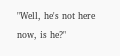"Well, he's not here now, is he?"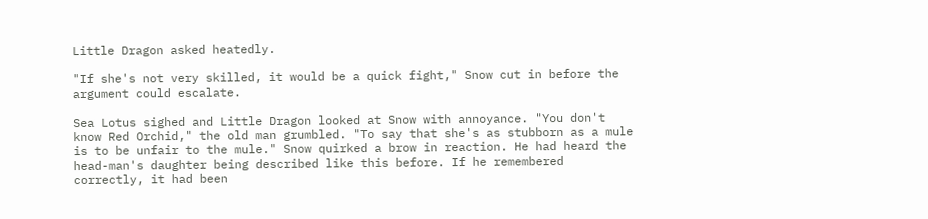Little Dragon asked heatedly.

"If she's not very skilled, it would be a quick fight," Snow cut in before the argument could escalate.

Sea Lotus sighed and Little Dragon looked at Snow with annoyance. "You don't know Red Orchid," the old man grumbled. "To say that she's as stubborn as a mule is to be unfair to the mule." Snow quirked a brow in reaction. He had heard the head-man's daughter being described like this before. If he remembered correctly, it had been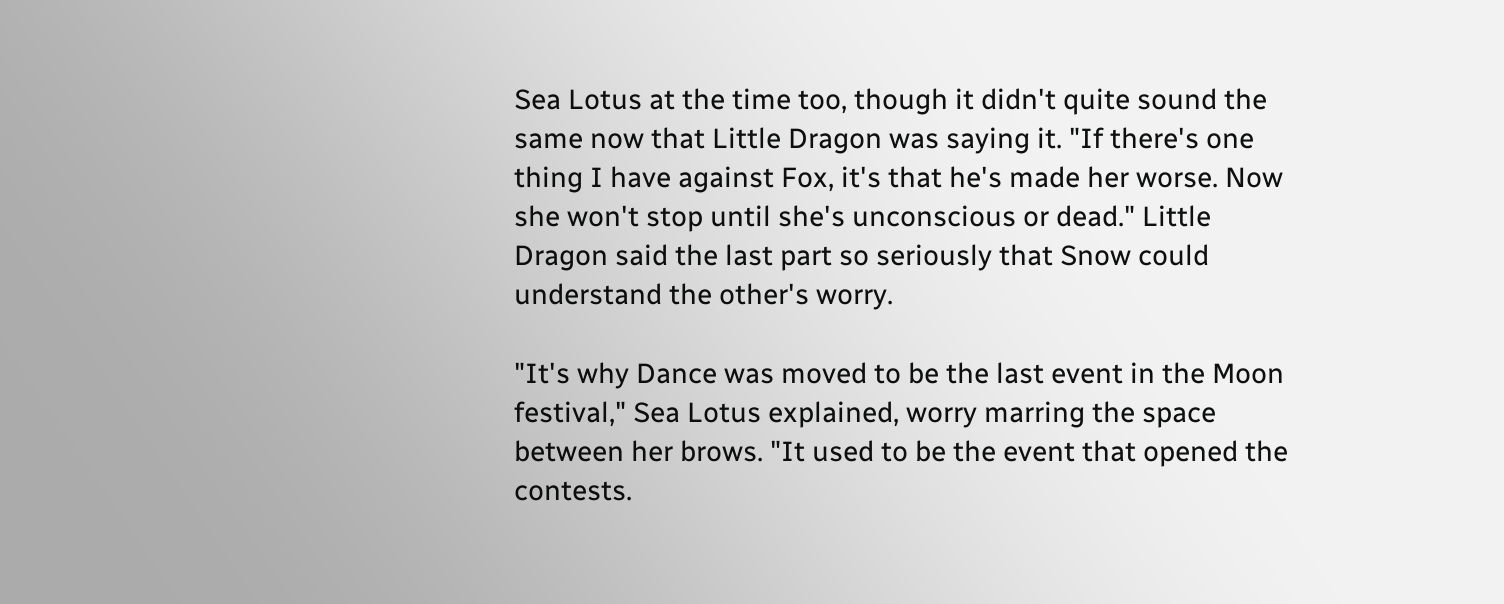Sea Lotus at the time too, though it didn't quite sound the same now that Little Dragon was saying it. "If there's one thing I have against Fox, it's that he's made her worse. Now she won't stop until she's unconscious or dead." Little Dragon said the last part so seriously that Snow could understand the other's worry.

"It's why Dance was moved to be the last event in the Moon festival," Sea Lotus explained, worry marring the space between her brows. "It used to be the event that opened the contests.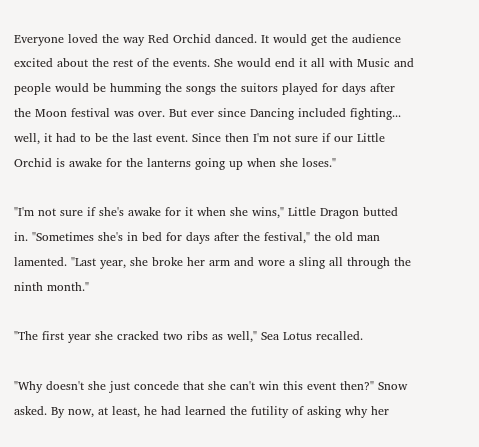Everyone loved the way Red Orchid danced. It would get the audience excited about the rest of the events. She would end it all with Music and people would be humming the songs the suitors played for days after the Moon festival was over. But ever since Dancing included fighting... well, it had to be the last event. Since then I'm not sure if our Little Orchid is awake for the lanterns going up when she loses."

"I'm not sure if she's awake for it when she wins," Little Dragon butted in. "Sometimes she's in bed for days after the festival," the old man lamented. "Last year, she broke her arm and wore a sling all through the ninth month."

"The first year she cracked two ribs as well," Sea Lotus recalled.

"Why doesn't she just concede that she can't win this event then?" Snow asked. By now, at least, he had learned the futility of asking why her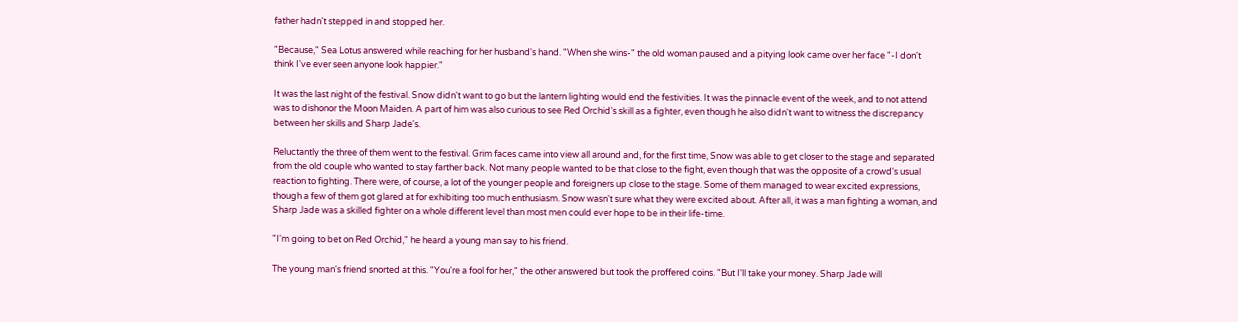father hadn't stepped in and stopped her.

"Because," Sea Lotus answered while reaching for her husband's hand. "When she wins-" the old woman paused and a pitying look came over her face "-I don't think I've ever seen anyone look happier."

It was the last night of the festival. Snow didn't want to go but the lantern lighting would end the festivities. It was the pinnacle event of the week, and to not attend was to dishonor the Moon Maiden. A part of him was also curious to see Red Orchid's skill as a fighter, even though he also didn't want to witness the discrepancy between her skills and Sharp Jade's.

Reluctantly the three of them went to the festival. Grim faces came into view all around and, for the first time, Snow was able to get closer to the stage and separated from the old couple who wanted to stay farther back. Not many people wanted to be that close to the fight, even though that was the opposite of a crowd's usual reaction to fighting. There were, of course, a lot of the younger people and foreigners up close to the stage. Some of them managed to wear excited expressions, though a few of them got glared at for exhibiting too much enthusiasm. Snow wasn't sure what they were excited about. After all, it was a man fighting a woman, and Sharp Jade was a skilled fighter on a whole different level than most men could ever hope to be in their life-time.

"I'm going to bet on Red Orchid," he heard a young man say to his friend.

The young man's friend snorted at this. "You're a fool for her," the other answered but took the proffered coins. "But I'll take your money. Sharp Jade will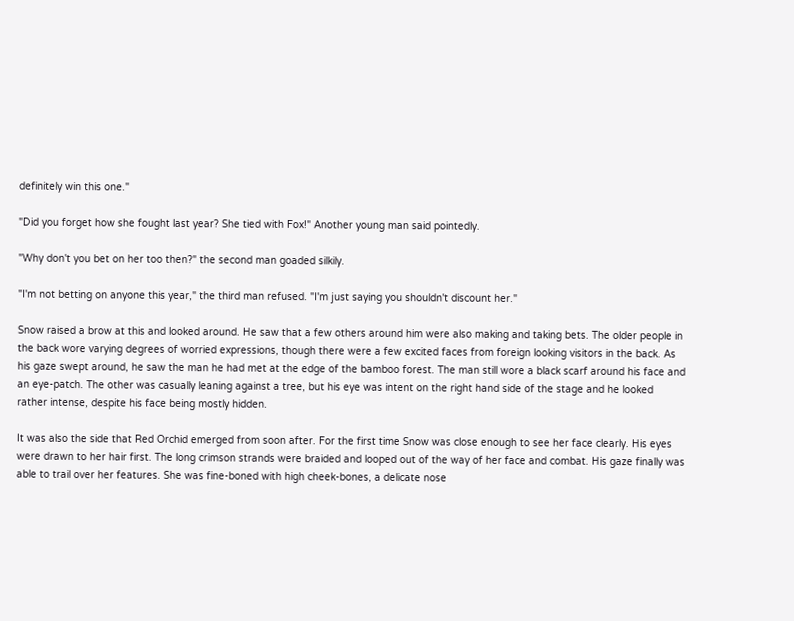definitely win this one."

"Did you forget how she fought last year? She tied with Fox!" Another young man said pointedly.

"Why don't you bet on her too then?" the second man goaded silkily.

"I'm not betting on anyone this year," the third man refused. "I'm just saying you shouldn't discount her."

Snow raised a brow at this and looked around. He saw that a few others around him were also making and taking bets. The older people in the back wore varying degrees of worried expressions, though there were a few excited faces from foreign looking visitors in the back. As his gaze swept around, he saw the man he had met at the edge of the bamboo forest. The man still wore a black scarf around his face and an eye-patch. The other was casually leaning against a tree, but his eye was intent on the right hand side of the stage and he looked rather intense, despite his face being mostly hidden.

It was also the side that Red Orchid emerged from soon after. For the first time Snow was close enough to see her face clearly. His eyes were drawn to her hair first. The long crimson strands were braided and looped out of the way of her face and combat. His gaze finally was able to trail over her features. She was fine-boned with high cheek-bones, a delicate nose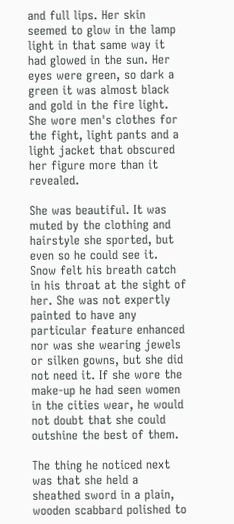and full lips. Her skin seemed to glow in the lamp light in that same way it had glowed in the sun. Her eyes were green, so dark a green it was almost black and gold in the fire light. She wore men's clothes for the fight, light pants and a light jacket that obscured her figure more than it revealed.

She was beautiful. It was muted by the clothing and hairstyle she sported, but even so he could see it. Snow felt his breath catch in his throat at the sight of her. She was not expertly painted to have any particular feature enhanced nor was she wearing jewels or silken gowns, but she did not need it. If she wore the make-up he had seen women in the cities wear, he would not doubt that she could outshine the best of them.

The thing he noticed next was that she held a sheathed sword in a plain, wooden scabbard polished to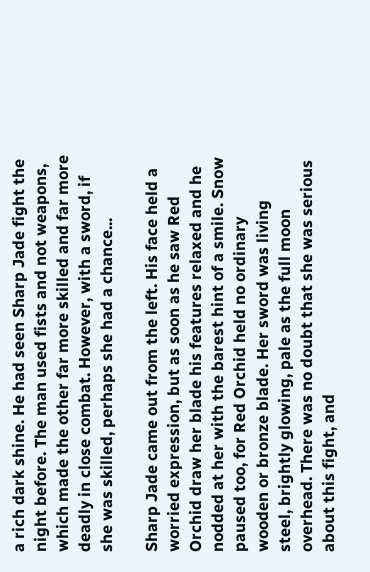a rich dark shine. He had seen Sharp Jade fight the night before. The man used fists and not weapons, which made the other far more skilled and far more deadly in close combat. However, with a sword, if she was skilled, perhaps she had a chance...

Sharp Jade came out from the left. His face held a worried expression, but as soon as he saw Red Orchid draw her blade his features relaxed and he nodded at her with the barest hint of a smile. Snow paused too, for Red Orchid held no ordinary wooden or bronze blade. Her sword was living steel, brightly glowing, pale as the full moon overhead. There was no doubt that she was serious about this fight, and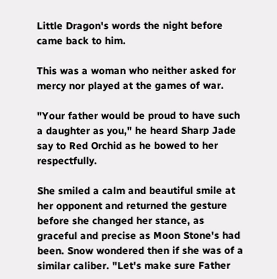Little Dragon's words the night before came back to him.

This was a woman who neither asked for mercy nor played at the games of war.

"Your father would be proud to have such a daughter as you," he heard Sharp Jade say to Red Orchid as he bowed to her respectfully.

She smiled a calm and beautiful smile at her opponent and returned the gesture before she changed her stance, as graceful and precise as Moon Stone's had been. Snow wondered then if she was of a similar caliber. "Let's make sure Father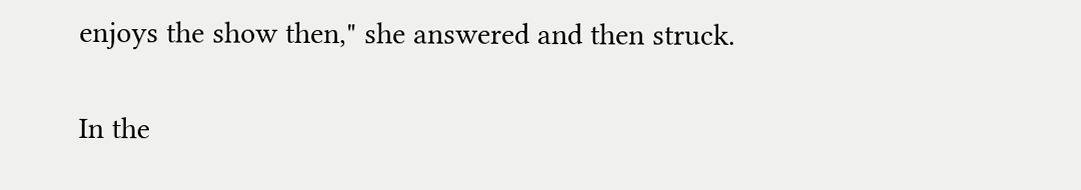enjoys the show then," she answered and then struck.

In the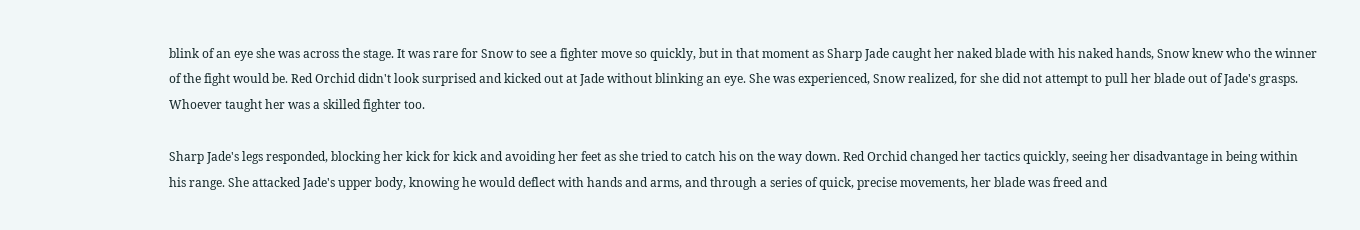blink of an eye she was across the stage. It was rare for Snow to see a fighter move so quickly, but in that moment as Sharp Jade caught her naked blade with his naked hands, Snow knew who the winner of the fight would be. Red Orchid didn't look surprised and kicked out at Jade without blinking an eye. She was experienced, Snow realized, for she did not attempt to pull her blade out of Jade's grasps. Whoever taught her was a skilled fighter too.

Sharp Jade's legs responded, blocking her kick for kick and avoiding her feet as she tried to catch his on the way down. Red Orchid changed her tactics quickly, seeing her disadvantage in being within his range. She attacked Jade's upper body, knowing he would deflect with hands and arms, and through a series of quick, precise movements, her blade was freed and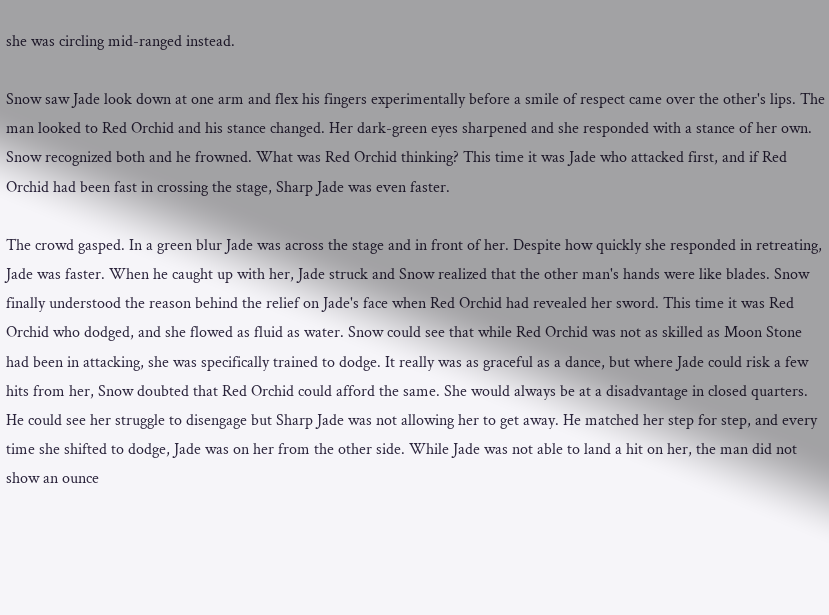she was circling mid-ranged instead.

Snow saw Jade look down at one arm and flex his fingers experimentally before a smile of respect came over the other's lips. The man looked to Red Orchid and his stance changed. Her dark-green eyes sharpened and she responded with a stance of her own. Snow recognized both and he frowned. What was Red Orchid thinking? This time it was Jade who attacked first, and if Red Orchid had been fast in crossing the stage, Sharp Jade was even faster.

The crowd gasped. In a green blur Jade was across the stage and in front of her. Despite how quickly she responded in retreating, Jade was faster. When he caught up with her, Jade struck and Snow realized that the other man's hands were like blades. Snow finally understood the reason behind the relief on Jade's face when Red Orchid had revealed her sword. This time it was Red Orchid who dodged, and she flowed as fluid as water. Snow could see that while Red Orchid was not as skilled as Moon Stone had been in attacking, she was specifically trained to dodge. It really was as graceful as a dance, but where Jade could risk a few hits from her, Snow doubted that Red Orchid could afford the same. She would always be at a disadvantage in closed quarters. He could see her struggle to disengage but Sharp Jade was not allowing her to get away. He matched her step for step, and every time she shifted to dodge, Jade was on her from the other side. While Jade was not able to land a hit on her, the man did not show an ounce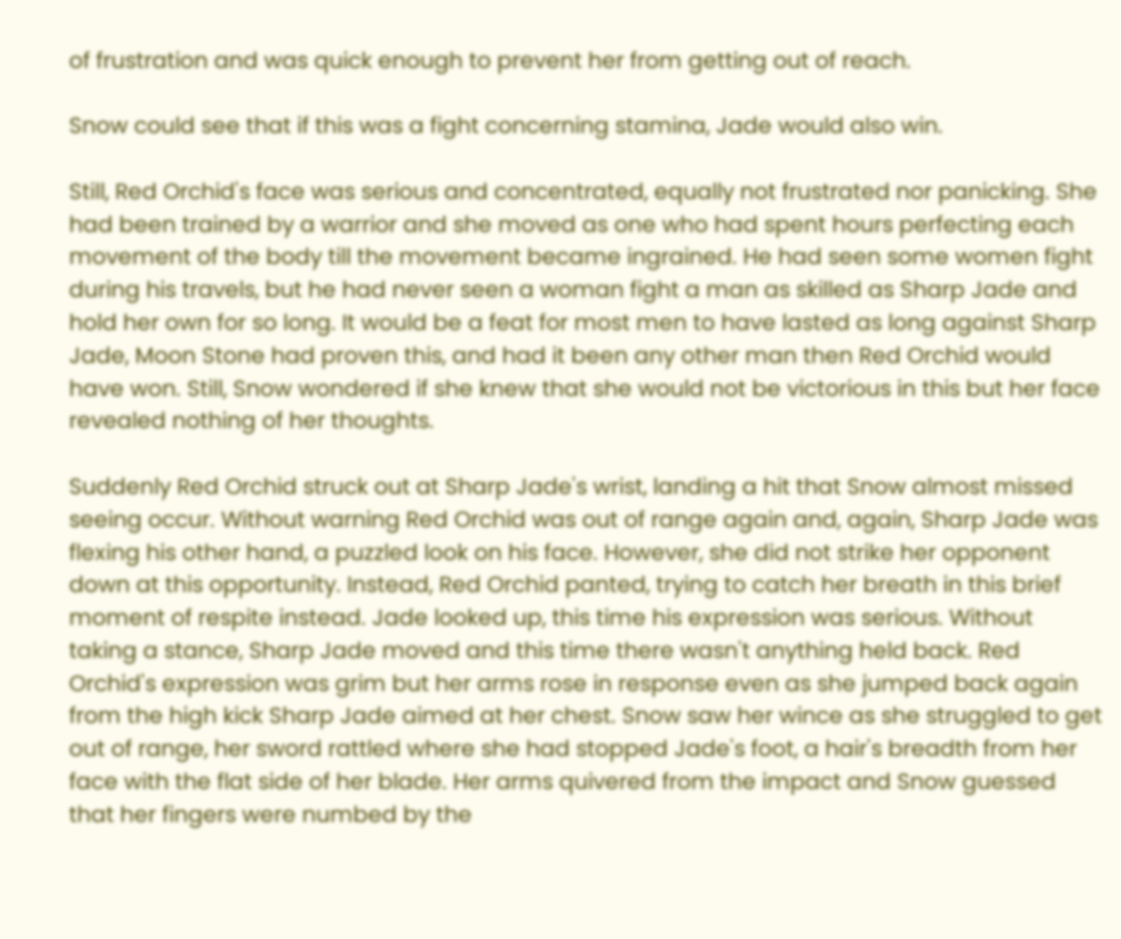of frustration and was quick enough to prevent her from getting out of reach.

Snow could see that if this was a fight concerning stamina, Jade would also win.

Still, Red Orchid's face was serious and concentrated, equally not frustrated nor panicking. She had been trained by a warrior and she moved as one who had spent hours perfecting each movement of the body till the movement became ingrained. He had seen some women fight during his travels, but he had never seen a woman fight a man as skilled as Sharp Jade and hold her own for so long. It would be a feat for most men to have lasted as long against Sharp Jade, Moon Stone had proven this, and had it been any other man then Red Orchid would have won. Still, Snow wondered if she knew that she would not be victorious in this but her face revealed nothing of her thoughts.

Suddenly Red Orchid struck out at Sharp Jade's wrist, landing a hit that Snow almost missed seeing occur. Without warning Red Orchid was out of range again and, again, Sharp Jade was flexing his other hand, a puzzled look on his face. However, she did not strike her opponent down at this opportunity. Instead, Red Orchid panted, trying to catch her breath in this brief moment of respite instead. Jade looked up, this time his expression was serious. Without taking a stance, Sharp Jade moved and this time there wasn't anything held back. Red Orchid's expression was grim but her arms rose in response even as she jumped back again from the high kick Sharp Jade aimed at her chest. Snow saw her wince as she struggled to get out of range, her sword rattled where she had stopped Jade's foot, a hair's breadth from her face with the flat side of her blade. Her arms quivered from the impact and Snow guessed that her fingers were numbed by the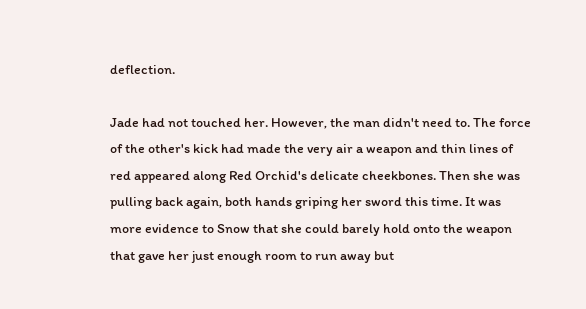deflection.

Jade had not touched her. However, the man didn't need to. The force of the other's kick had made the very air a weapon and thin lines of red appeared along Red Orchid's delicate cheekbones. Then she was pulling back again, both hands griping her sword this time. It was more evidence to Snow that she could barely hold onto the weapon that gave her just enough room to run away but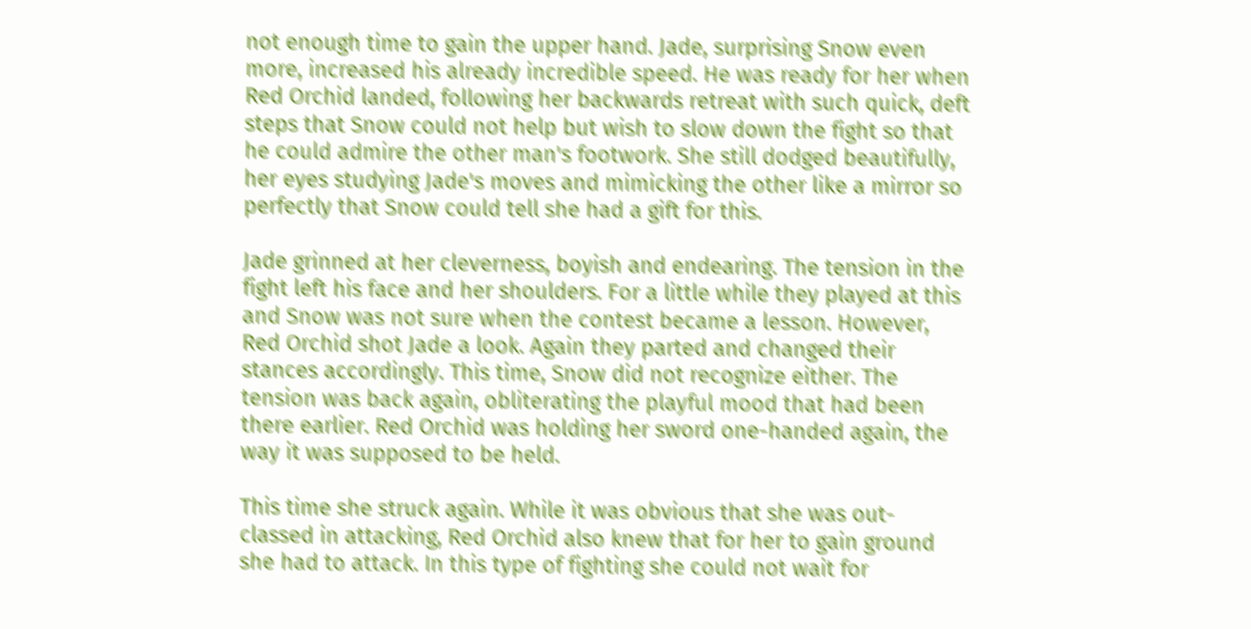not enough time to gain the upper hand. Jade, surprising Snow even more, increased his already incredible speed. He was ready for her when Red Orchid landed, following her backwards retreat with such quick, deft steps that Snow could not help but wish to slow down the fight so that he could admire the other man's footwork. She still dodged beautifully, her eyes studying Jade's moves and mimicking the other like a mirror so perfectly that Snow could tell she had a gift for this.

Jade grinned at her cleverness, boyish and endearing. The tension in the fight left his face and her shoulders. For a little while they played at this and Snow was not sure when the contest became a lesson. However, Red Orchid shot Jade a look. Again they parted and changed their stances accordingly. This time, Snow did not recognize either. The tension was back again, obliterating the playful mood that had been there earlier. Red Orchid was holding her sword one-handed again, the way it was supposed to be held.

This time she struck again. While it was obvious that she was out-classed in attacking, Red Orchid also knew that for her to gain ground she had to attack. In this type of fighting she could not wait for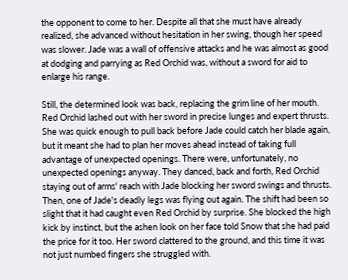the opponent to come to her. Despite all that she must have already realized, she advanced without hesitation in her swing, though her speed was slower. Jade was a wall of offensive attacks and he was almost as good at dodging and parrying as Red Orchid was, without a sword for aid to enlarge his range.

Still, the determined look was back, replacing the grim line of her mouth. Red Orchid lashed out with her sword in precise lunges and expert thrusts. She was quick enough to pull back before Jade could catch her blade again, but it meant she had to plan her moves ahead instead of taking full advantage of unexpected openings. There were, unfortunately, no unexpected openings anyway. They danced, back and forth, Red Orchid staying out of arms' reach with Jade blocking her sword swings and thrusts. Then, one of Jade's deadly legs was flying out again. The shift had been so slight that it had caught even Red Orchid by surprise. She blocked the high kick by instinct, but the ashen look on her face told Snow that she had paid the price for it too. Her sword clattered to the ground, and this time it was not just numbed fingers she struggled with.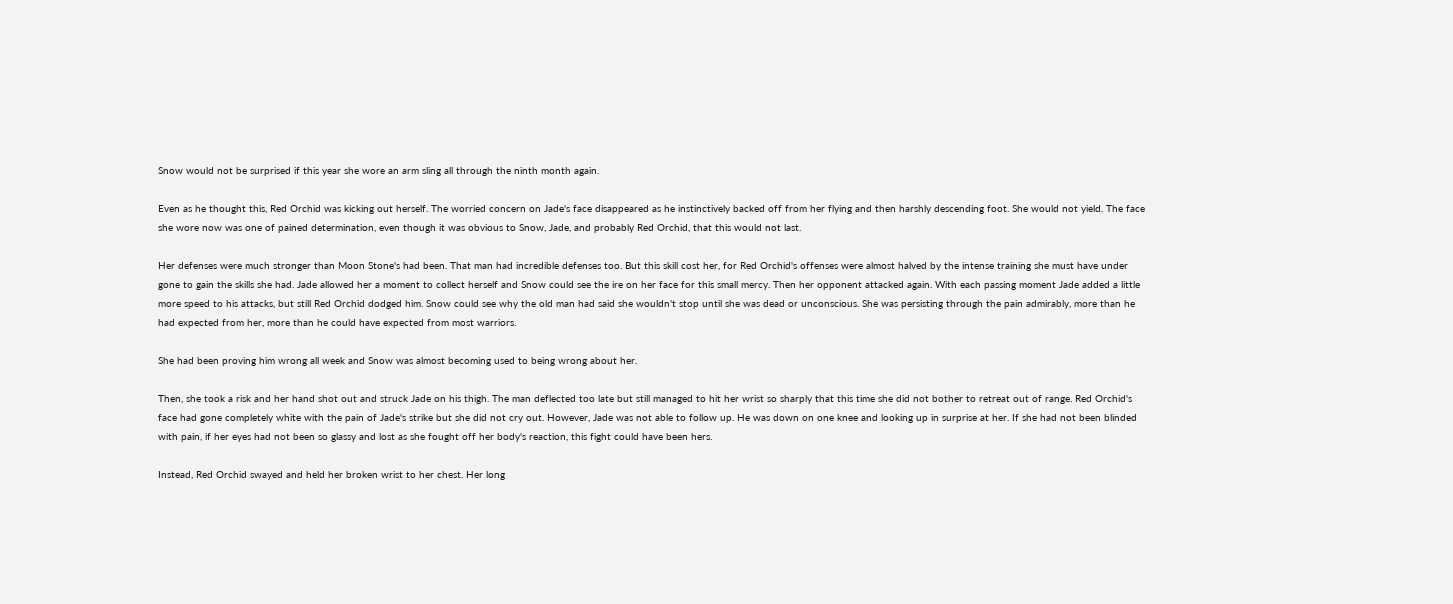Snow would not be surprised if this year she wore an arm sling all through the ninth month again.

Even as he thought this, Red Orchid was kicking out herself. The worried concern on Jade's face disappeared as he instinctively backed off from her flying and then harshly descending foot. She would not yield. The face she wore now was one of pained determination, even though it was obvious to Snow, Jade, and probably Red Orchid, that this would not last.

Her defenses were much stronger than Moon Stone's had been. That man had incredible defenses too. But this skill cost her, for Red Orchid's offenses were almost halved by the intense training she must have under gone to gain the skills she had. Jade allowed her a moment to collect herself and Snow could see the ire on her face for this small mercy. Then her opponent attacked again. With each passing moment Jade added a little more speed to his attacks, but still Red Orchid dodged him. Snow could see why the old man had said she wouldn't stop until she was dead or unconscious. She was persisting through the pain admirably, more than he had expected from her, more than he could have expected from most warriors.

She had been proving him wrong all week and Snow was almost becoming used to being wrong about her.

Then, she took a risk and her hand shot out and struck Jade on his thigh. The man deflected too late but still managed to hit her wrist so sharply that this time she did not bother to retreat out of range. Red Orchid's face had gone completely white with the pain of Jade's strike but she did not cry out. However, Jade was not able to follow up. He was down on one knee and looking up in surprise at her. If she had not been blinded with pain, if her eyes had not been so glassy and lost as she fought off her body's reaction, this fight could have been hers.

Instead, Red Orchid swayed and held her broken wrist to her chest. Her long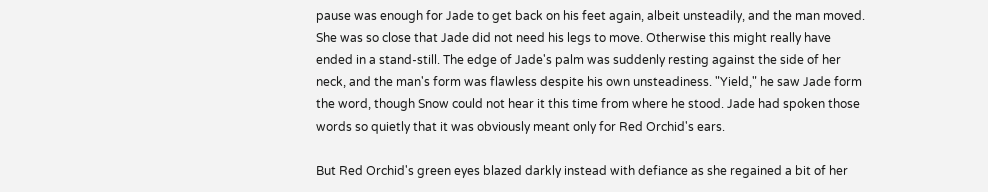pause was enough for Jade to get back on his feet again, albeit unsteadily, and the man moved. She was so close that Jade did not need his legs to move. Otherwise this might really have ended in a stand-still. The edge of Jade's palm was suddenly resting against the side of her neck, and the man's form was flawless despite his own unsteadiness. "Yield," he saw Jade form the word, though Snow could not hear it this time from where he stood. Jade had spoken those words so quietly that it was obviously meant only for Red Orchid's ears.

But Red Orchid's green eyes blazed darkly instead with defiance as she regained a bit of her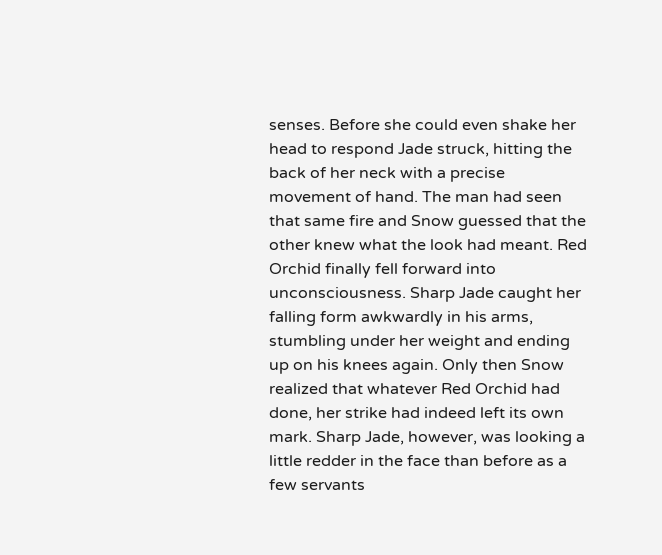senses. Before she could even shake her head to respond Jade struck, hitting the back of her neck with a precise movement of hand. The man had seen that same fire and Snow guessed that the other knew what the look had meant. Red Orchid finally fell forward into unconsciousness. Sharp Jade caught her falling form awkwardly in his arms, stumbling under her weight and ending up on his knees again. Only then Snow realized that whatever Red Orchid had done, her strike had indeed left its own mark. Sharp Jade, however, was looking a little redder in the face than before as a few servants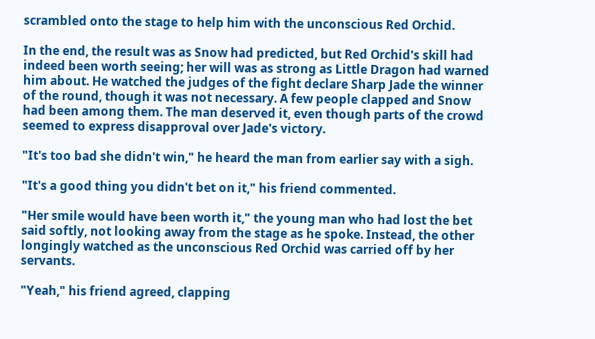scrambled onto the stage to help him with the unconscious Red Orchid.

In the end, the result was as Snow had predicted, but Red Orchid's skill had indeed been worth seeing; her will was as strong as Little Dragon had warned him about. He watched the judges of the fight declare Sharp Jade the winner of the round, though it was not necessary. A few people clapped and Snow had been among them. The man deserved it, even though parts of the crowd seemed to express disapproval over Jade's victory.

"It's too bad she didn't win," he heard the man from earlier say with a sigh.

"It's a good thing you didn't bet on it," his friend commented.

"Her smile would have been worth it," the young man who had lost the bet said softly, not looking away from the stage as he spoke. Instead, the other longingly watched as the unconscious Red Orchid was carried off by her servants.

"Yeah," his friend agreed, clapping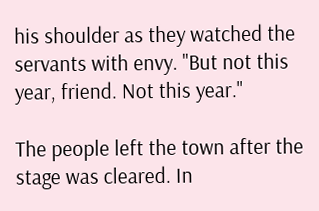his shoulder as they watched the servants with envy. "But not this year, friend. Not this year."

The people left the town after the stage was cleared. In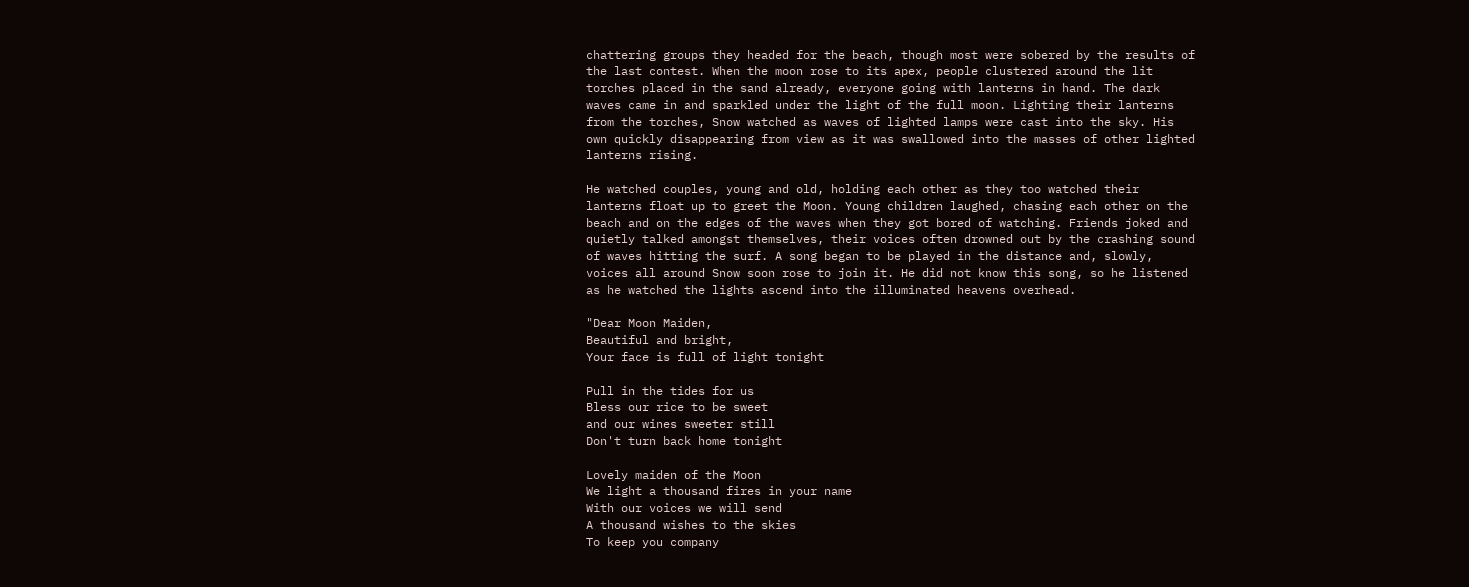chattering groups they headed for the beach, though most were sobered by the results of the last contest. When the moon rose to its apex, people clustered around the lit torches placed in the sand already, everyone going with lanterns in hand. The dark waves came in and sparkled under the light of the full moon. Lighting their lanterns from the torches, Snow watched as waves of lighted lamps were cast into the sky. His own quickly disappearing from view as it was swallowed into the masses of other lighted lanterns rising.

He watched couples, young and old, holding each other as they too watched their lanterns float up to greet the Moon. Young children laughed, chasing each other on the beach and on the edges of the waves when they got bored of watching. Friends joked and quietly talked amongst themselves, their voices often drowned out by the crashing sound of waves hitting the surf. A song began to be played in the distance and, slowly, voices all around Snow soon rose to join it. He did not know this song, so he listened as he watched the lights ascend into the illuminated heavens overhead.

"Dear Moon Maiden,
Beautiful and bright,
Your face is full of light tonight

Pull in the tides for us
Bless our rice to be sweet
and our wines sweeter still
Don't turn back home tonight

Lovely maiden of the Moon
We light a thousand fires in your name
With our voices we will send
A thousand wishes to the skies
To keep you company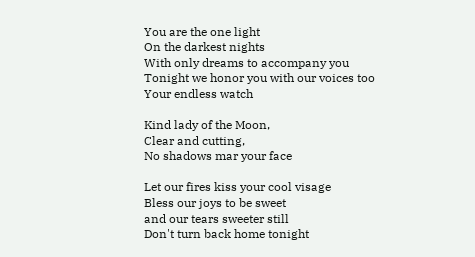You are the one light
On the darkest nights
With only dreams to accompany you
Tonight we honor you with our voices too
Your endless watch

Kind lady of the Moon,
Clear and cutting,
No shadows mar your face

Let our fires kiss your cool visage
Bless our joys to be sweet
and our tears sweeter still
Don't turn back home tonight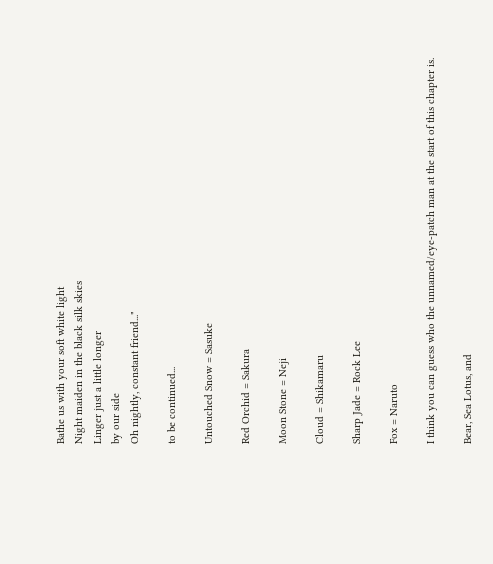Bathe us with your soft white light
Night maiden in the black silk skies
Linger just a little longer
by our side
Oh nightly, constant friend..."

to be continued...

Untouched Snow = Sasuke

Red Orchid = Sakura

Moon Stone = Neji

Cloud = Shikamaru

Sharp Jade = Rock Lee

Fox = Naruto

I think you can guess who the unnamed/eye-patch man at the start of this chapter is.

Bear, Sea Lotus, and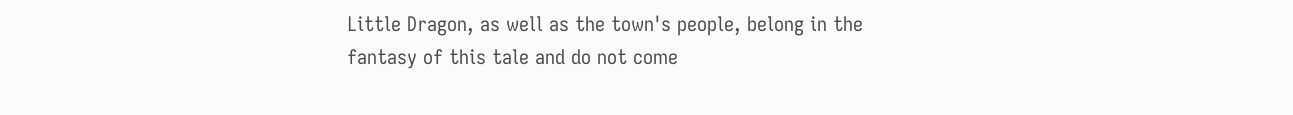Little Dragon, as well as the town's people, belong in the fantasy of this tale and do not come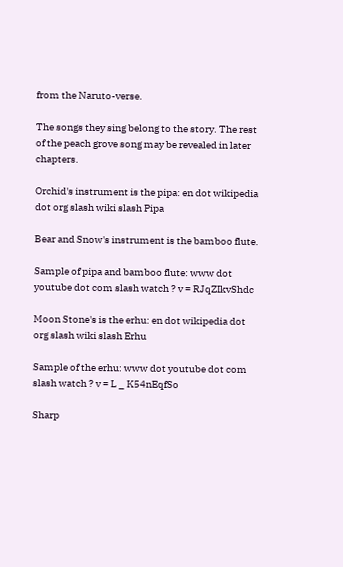from the Naruto-verse.

The songs they sing belong to the story. The rest of the peach grove song may be revealed in later chapters.

Orchid's instrument is the pipa: en dot wikipedia dot org slash wiki slash Pipa

Bear and Snow's instrument is the bamboo flute.

Sample of pipa and bamboo flute: www dot youtube dot com slash watch ? v = RJqZIkvShdc

Moon Stone's is the erhu: en dot wikipedia dot org slash wiki slash Erhu

Sample of the erhu: www dot youtube dot com slash watch ? v = L _ K54nEqfSo

Sharp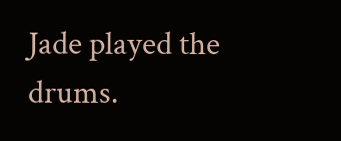Jade played the drums.